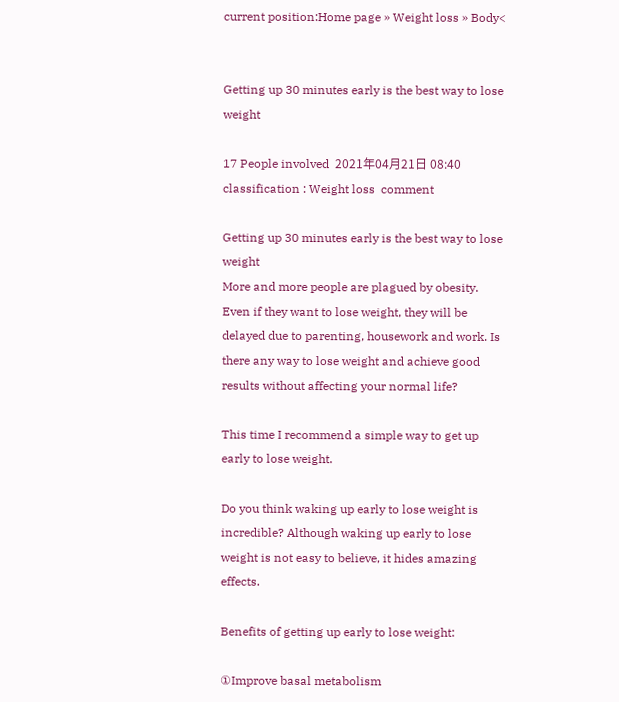current position:Home page » Weight loss » Body<


Getting up 30 minutes early is the best way to lose weight

17 People involved  2021年04月21日 08:40  classification : Weight loss  comment

Getting up 30 minutes early is the best way to lose weight
More and more people are plagued by obesity. Even if they want to lose weight, they will be delayed due to parenting, housework and work. Is there any way to lose weight and achieve good results without affecting your normal life?

This time I recommend a simple way to get up early to lose weight.

Do you think waking up early to lose weight is incredible? Although waking up early to lose weight is not easy to believe, it hides amazing effects.

Benefits of getting up early to lose weight:

①Improve basal metabolism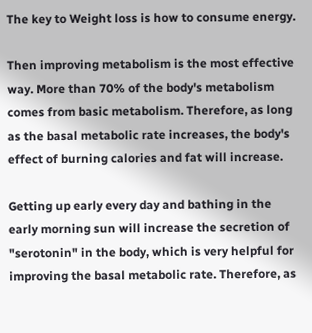The key to Weight loss is how to consume energy.

Then improving metabolism is the most effective way. More than 70% of the body's metabolism comes from basic metabolism. Therefore, as long as the basal metabolic rate increases, the body's effect of burning calories and fat will increase.

Getting up early every day and bathing in the early morning sun will increase the secretion of "serotonin" in the body, which is very helpful for improving the basal metabolic rate. Therefore, as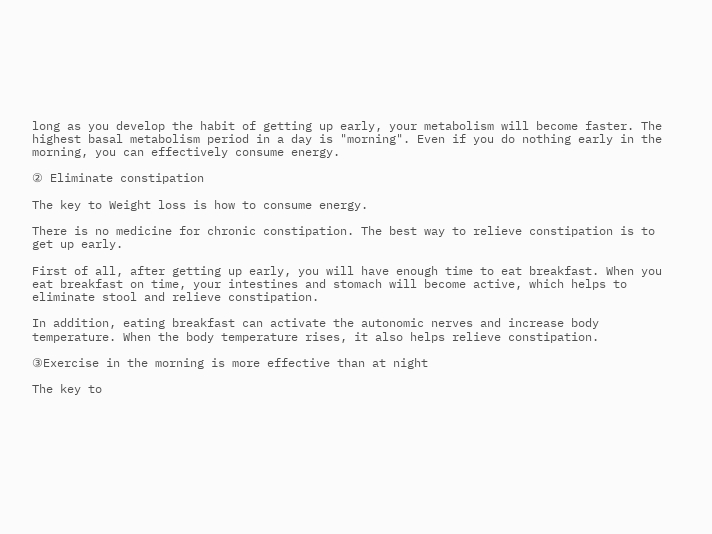long as you develop the habit of getting up early, your metabolism will become faster. The highest basal metabolism period in a day is "morning". Even if you do nothing early in the morning, you can effectively consume energy.

② Eliminate constipation

The key to Weight loss is how to consume energy.

There is no medicine for chronic constipation. The best way to relieve constipation is to get up early.

First of all, after getting up early, you will have enough time to eat breakfast. When you eat breakfast on time, your intestines and stomach will become active, which helps to eliminate stool and relieve constipation.

In addition, eating breakfast can activate the autonomic nerves and increase body temperature. When the body temperature rises, it also helps relieve constipation.

③Exercise in the morning is more effective than at night

The key to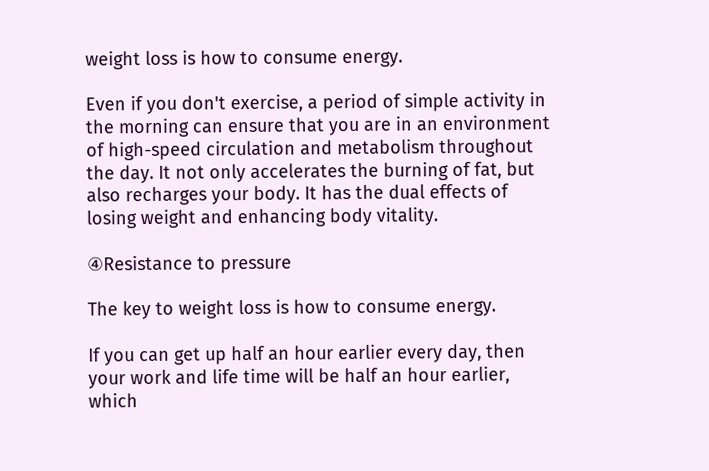weight loss is how to consume energy.

Even if you don't exercise, a period of simple activity in the morning can ensure that you are in an environment of high-speed circulation and metabolism throughout the day. It not only accelerates the burning of fat, but also recharges your body. It has the dual effects of losing weight and enhancing body vitality.

④Resistance to pressure

The key to weight loss is how to consume energy.

If you can get up half an hour earlier every day, then your work and life time will be half an hour earlier, which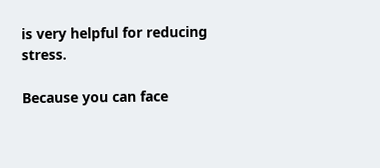is very helpful for reducing stress.

Because you can face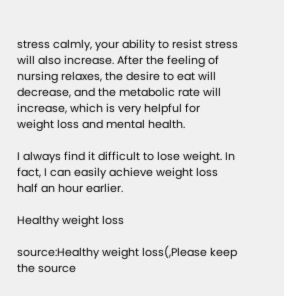stress calmly, your ability to resist stress will also increase. After the feeling of nursing relaxes, the desire to eat will decrease, and the metabolic rate will increase, which is very helpful for weight loss and mental health.

I always find it difficult to lose weight. In fact, I can easily achieve weight loss half an hour earlier.

Healthy weight loss

source:Healthy weight loss(,Please keep the source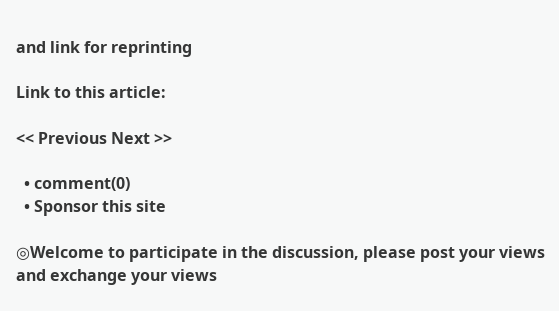and link for reprinting

Link to this article:

<< Previous Next >>

  • comment(0)
  • Sponsor this site

◎Welcome to participate in the discussion, please post your views and exchange your views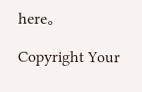here。

Copyright Your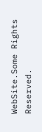WebSite.Some Rights Reserved.